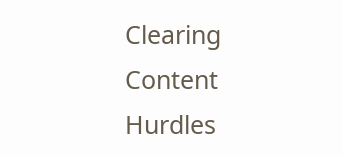Clearing Content Hurdles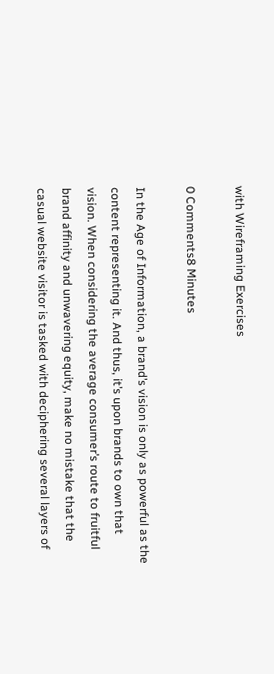with Wireframing Exercises

0 Comments8 Minutes

In the Age of Information, a brand’s vision is only as powerful as the content representing it. And thus, it’s upon brands to own that vision. When considering the average consumer’s route to fruitful brand affinity and unwavering equity, make no mistake that the casual website visitor is tasked with deciphering several layers of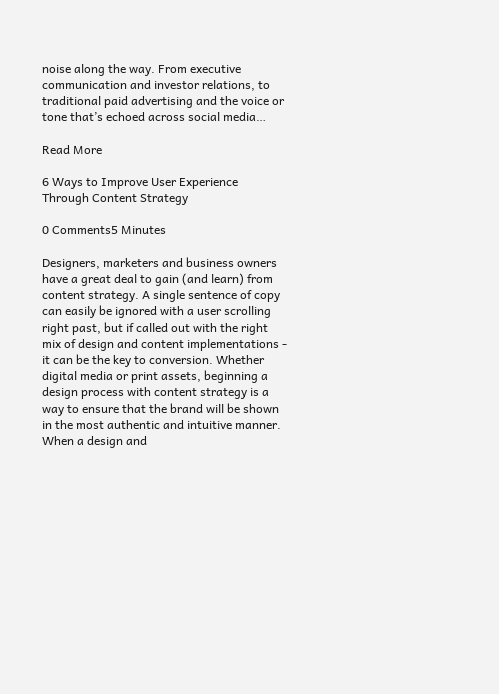noise along the way. From executive communication and investor relations, to traditional paid advertising and the voice or tone that’s echoed across social media…

Read More

6 Ways to Improve User Experience Through Content Strategy

0 Comments5 Minutes

Designers, marketers and business owners have a great deal to gain (and learn) from content strategy. A single sentence of copy can easily be ignored with a user scrolling right past, but if called out with the right mix of design and content implementations - it can be the key to conversion. Whether digital media or print assets, beginning a design process with content strategy is a way to ensure that the brand will be shown in the most authentic and intuitive manner. When a design and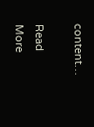content…

Read More